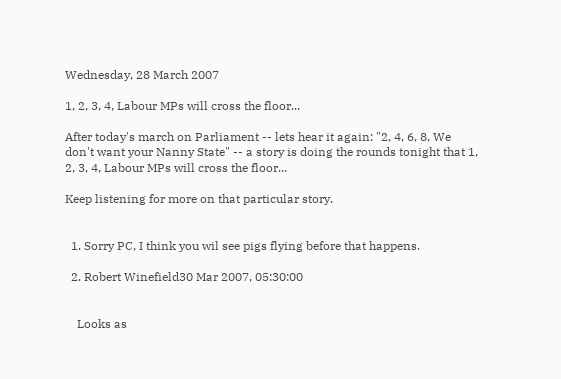Wednesday, 28 March 2007

1, 2, 3, 4, Labour MPs will cross the floor...

After today's march on Parliament -- lets hear it again: "2, 4, 6, 8, We don't want your Nanny State" -- a story is doing the rounds tonight that 1, 2, 3, 4, Labour MPs will cross the floor...

Keep listening for more on that particular story.


  1. Sorry PC, I think you wil see pigs flying before that happens.

  2. Robert Winefield30 Mar 2007, 05:30:00


    Looks as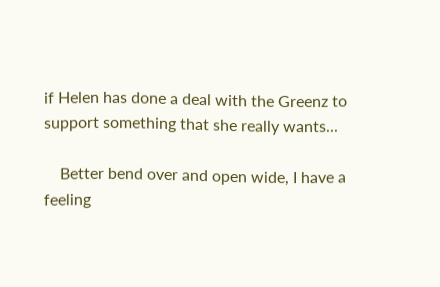if Helen has done a deal with the Greenz to support something that she really wants...

    Better bend over and open wide, I have a feeling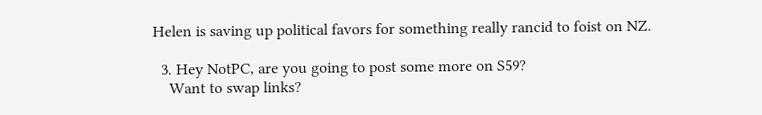Helen is saving up political favors for something really rancid to foist on NZ.

  3. Hey NotPC, are you going to post some more on S59?
    Want to swap links?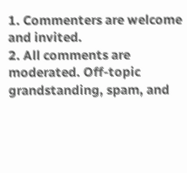1. Commenters are welcome and invited.
2. All comments are moderated. Off-topic grandstanding, spam, and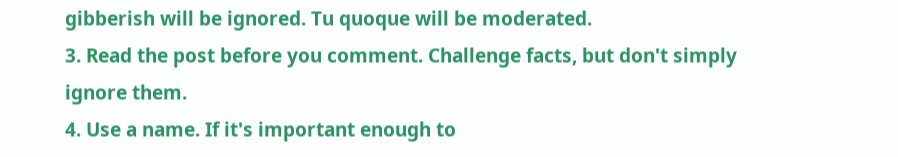gibberish will be ignored. Tu quoque will be moderated.
3. Read the post before you comment. Challenge facts, but don't simply ignore them.
4. Use a name. If it's important enough to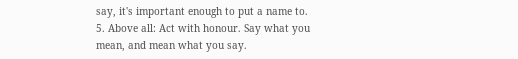say, it's important enough to put a name to.
5. Above all: Act with honour. Say what you mean, and mean what you say.